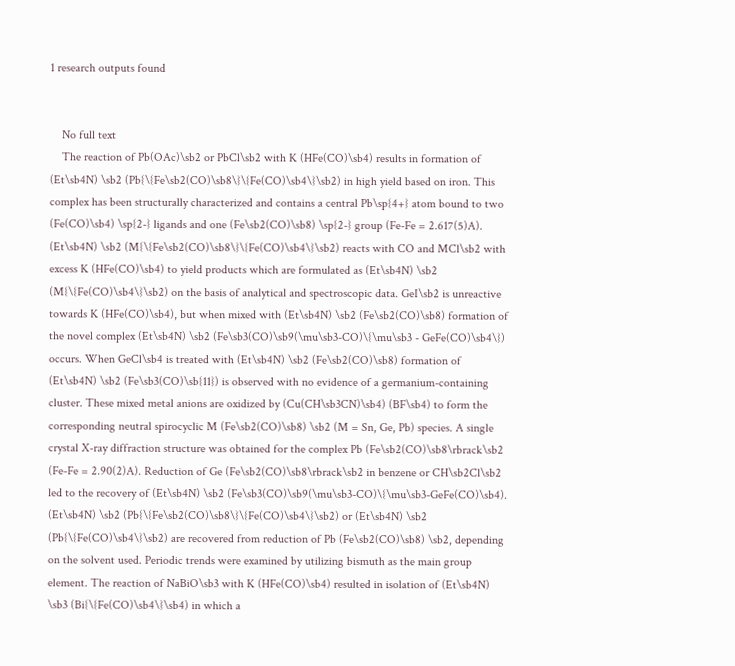1 research outputs found


    No full text
    The reaction of Pb(OAc)\sb2 or PbCl\sb2 with K (HFe(CO)\sb4) results in formation of (Et\sb4N) \sb2 (Pb{\{Fe\sb2(CO)\sb8\}\{Fe(CO)\sb4\}\sb2) in high yield based on iron. This complex has been structurally characterized and contains a central Pb\sp{4+} atom bound to two (Fe(CO)\sb4) \sp{2-} ligands and one (Fe\sb2(CO)\sb8) \sp{2-} group (Fe-Fe = 2.617(5)A). (Et\sb4N) \sb2 (M{\{Fe\sb2(CO)\sb8\}\{Fe(CO)\sb4\}\sb2) reacts with CO and MCl\sb2 with excess K (HFe(CO)\sb4) to yield products which are formulated as (Et\sb4N) \sb2 (M{\{Fe(CO)\sb4\}\sb2) on the basis of analytical and spectroscopic data. GeI\sb2 is unreactive towards K (HFe(CO)\sb4), but when mixed with (Et\sb4N) \sb2 (Fe\sb2(CO)\sb8) formation of the novel complex (Et\sb4N) \sb2 (Fe\sb3(CO)\sb9(\mu\sb3-CO)\{\mu\sb3 - GeFe(CO)\sb4\}) occurs. When GeCl\sb4 is treated with (Et\sb4N) \sb2 (Fe\sb2(CO)\sb8) formation of (Et\sb4N) \sb2 (Fe\sb3(CO)\sb{11}) is observed with no evidence of a germanium-containing cluster. These mixed metal anions are oxidized by (Cu(CH\sb3CN)\sb4) (BF\sb4) to form the corresponding neutral spirocyclic M (Fe\sb2(CO)\sb8) \sb2 (M = Sn, Ge, Pb) species. A single crystal X-ray diffraction structure was obtained for the complex Pb (Fe\sb2(CO)\sb8\rbrack\sb2 (Fe-Fe = 2.90(2)A). Reduction of Ge (Fe\sb2(CO)\sb8\rbrack\sb2 in benzene or CH\sb2Cl\sb2 led to the recovery of (Et\sb4N) \sb2 (Fe\sb3(CO)\sb9(\mu\sb3-CO)\{\mu\sb3-GeFe(CO)\sb4). (Et\sb4N) \sb2 (Pb{\{Fe\sb2(CO)\sb8\}\{Fe(CO)\sb4\}\sb2) or (Et\sb4N) \sb2 (Pb{\{Fe(CO)\sb4\}\sb2) are recovered from reduction of Pb (Fe\sb2(CO)\sb8) \sb2, depending on the solvent used. Periodic trends were examined by utilizing bismuth as the main group element. The reaction of NaBiO\sb3 with K (HFe(CO)\sb4) resulted in isolation of (Et\sb4N) \sb3 (Bi{\{Fe(CO)\sb4\}\sb4) in which a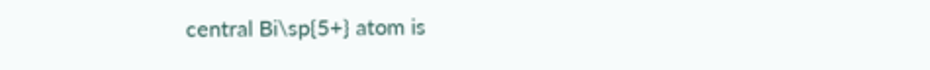central Bi\sp{5+} atom is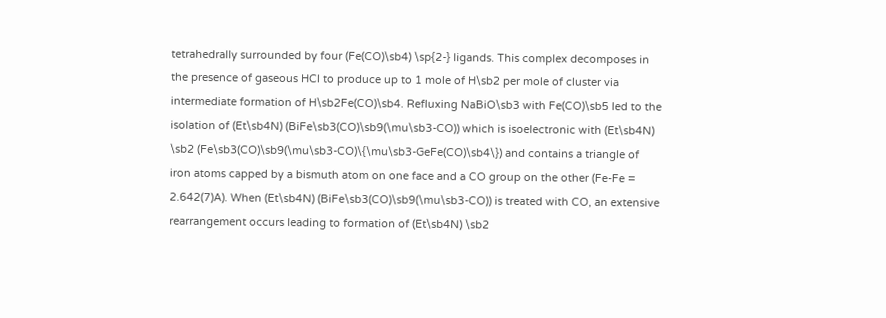tetrahedrally surrounded by four (Fe(CO)\sb4) \sp{2-} ligands. This complex decomposes in the presence of gaseous HCl to produce up to 1 mole of H\sb2 per mole of cluster via intermediate formation of H\sb2Fe(CO)\sb4. Refluxing NaBiO\sb3 with Fe(CO)\sb5 led to the isolation of (Et\sb4N) (BiFe\sb3(CO)\sb9(\mu\sb3-CO)) which is isoelectronic with (Et\sb4N) \sb2 (Fe\sb3(CO)\sb9(\mu\sb3-CO)\{\mu\sb3-GeFe(CO)\sb4\}) and contains a triangle of iron atoms capped by a bismuth atom on one face and a CO group on the other (Fe-Fe = 2.642(7)A). When (Et\sb4N) (BiFe\sb3(CO)\sb9(\mu\sb3-CO)) is treated with CO, an extensive rearrangement occurs leading to formation of (Et\sb4N) \sb2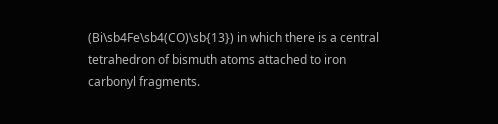(Bi\sb4Fe\sb4(CO)\sb{13}) in which there is a central tetrahedron of bismuth atoms attached to iron carbonyl fragments.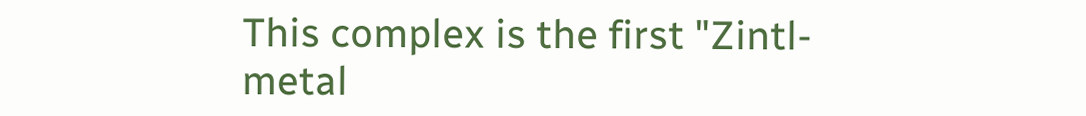This complex is the first "Zintl-metal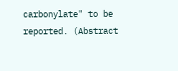carbonylate" to be reported. (Abstract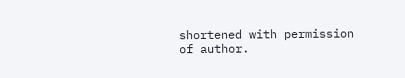shortened with permission of author.